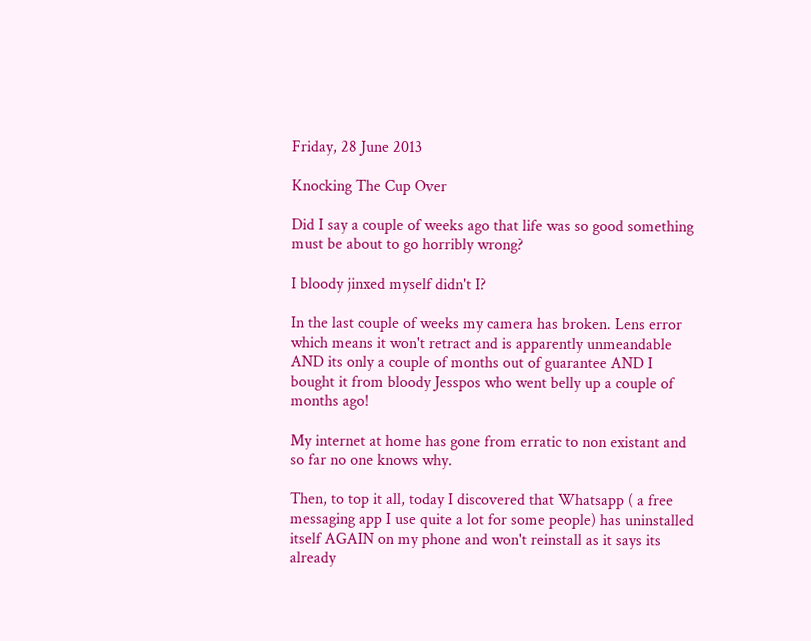Friday, 28 June 2013

Knocking The Cup Over

Did I say a couple of weeks ago that life was so good something must be about to go horribly wrong?

I bloody jinxed myself didn't I?

In the last couple of weeks my camera has broken. Lens error which means it won't retract and is apparently unmeandable AND its only a couple of months out of guarantee AND I bought it from bloody Jesspos who went belly up a couple of months ago!

My internet at home has gone from erratic to non existant and so far no one knows why.

Then, to top it all, today I discovered that Whatsapp ( a free messaging app I use quite a lot for some people) has uninstalled itself AGAIN on my phone and won't reinstall as it says its already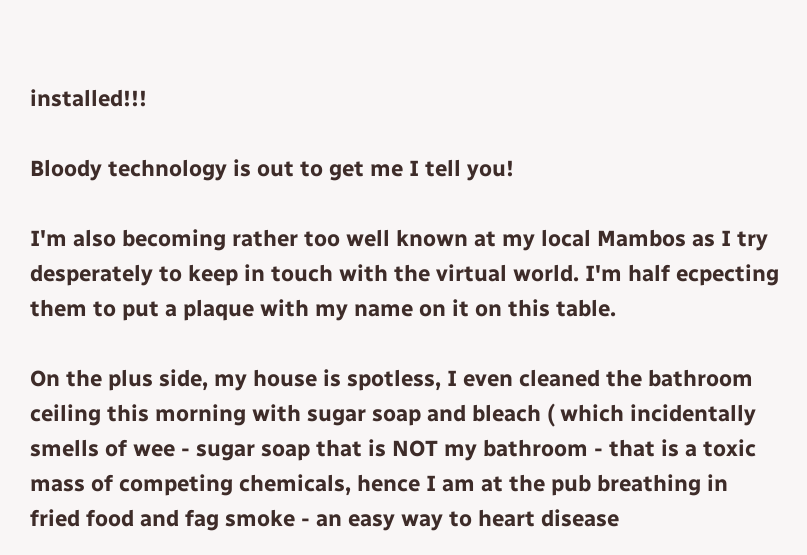installed!!!

Bloody technology is out to get me I tell you!

I'm also becoming rather too well known at my local Mambos as I try desperately to keep in touch with the virtual world. I'm half ecpecting them to put a plaque with my name on it on this table.

On the plus side, my house is spotless, I even cleaned the bathroom ceiling this morning with sugar soap and bleach ( which incidentally smells of wee - sugar soap that is NOT my bathroom - that is a toxic mass of competing chemicals, hence I am at the pub breathing in fried food and fag smoke - an easy way to heart disease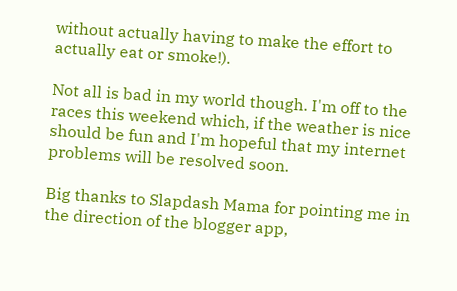without actually having to make the effort to actually eat or smoke!).

Not all is bad in my world though. I'm off to the races this weekend which, if the weather is nice should be fun and I'm hopeful that my internet problems will be resolved soon.

Big thanks to Slapdash Mama for pointing me in the direction of the blogger app,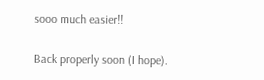sooo much easier!!

Back properly soon (I hope).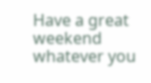Have a great weekend whatever you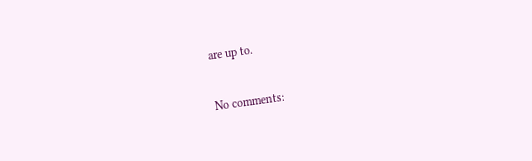are up to.

No comments: